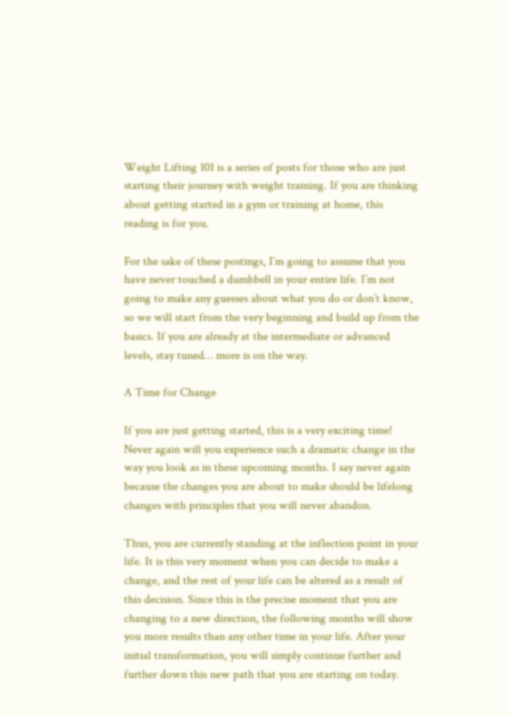Weight Lifting 101 is a series of posts for those who are just starting their journey with weight training. If you are thinking about getting started in a gym or training at home, this reading is for you.

For the sake of these postings, I’m going to assume that you have never touched a dumbbell in your entire life. I’m not going to make any guesses about what you do or don’t know, so we will start from the very beginning and build up from the basics. If you are already at the intermediate or advanced levels, stay tuned… more is on the way.

A Time for Change

If you are just getting started, this is a very exciting time! Never again will you experience such a dramatic change in the way you look as in these upcoming months. I say never again because the changes you are about to make should be lifelong changes with principles that you will never abandon.

Thus, you are currently standing at the inflection point in your life. It is this very moment when you can decide to make a change, and the rest of your life can be altered as a result of this decision. Since this is the precise moment that you are changing to a new direction, the following months will show you more results than any other time in your life. After your initial transformation, you will simply continue further and further down this new path that you are starting on today.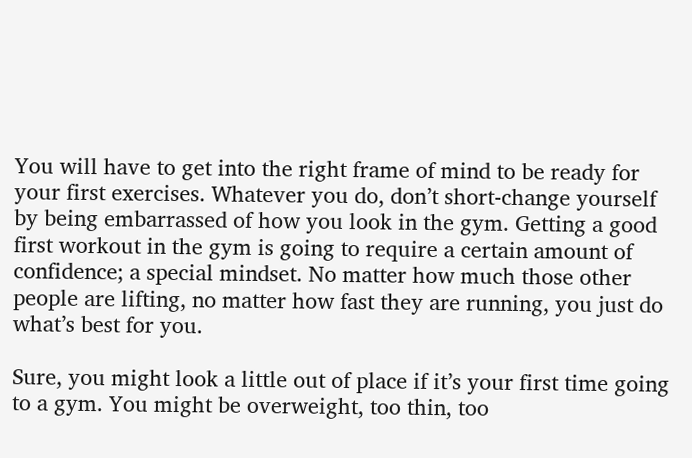You will have to get into the right frame of mind to be ready for your first exercises. Whatever you do, don’t short-change yourself by being embarrassed of how you look in the gym. Getting a good first workout in the gym is going to require a certain amount of confidence; a special mindset. No matter how much those other people are lifting, no matter how fast they are running, you just do what’s best for you.

Sure, you might look a little out of place if it’s your first time going to a gym. You might be overweight, too thin, too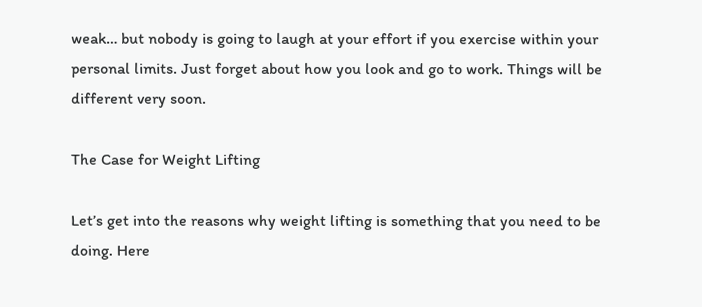weak… but nobody is going to laugh at your effort if you exercise within your personal limits. Just forget about how you look and go to work. Things will be different very soon.

The Case for Weight Lifting

Let’s get into the reasons why weight lifting is something that you need to be doing. Here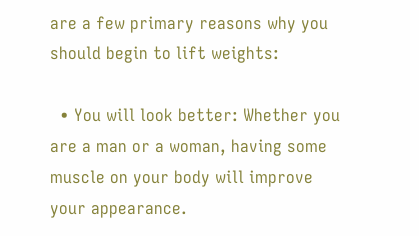are a few primary reasons why you should begin to lift weights:

  • You will look better: Whether you are a man or a woman, having some muscle on your body will improve your appearance.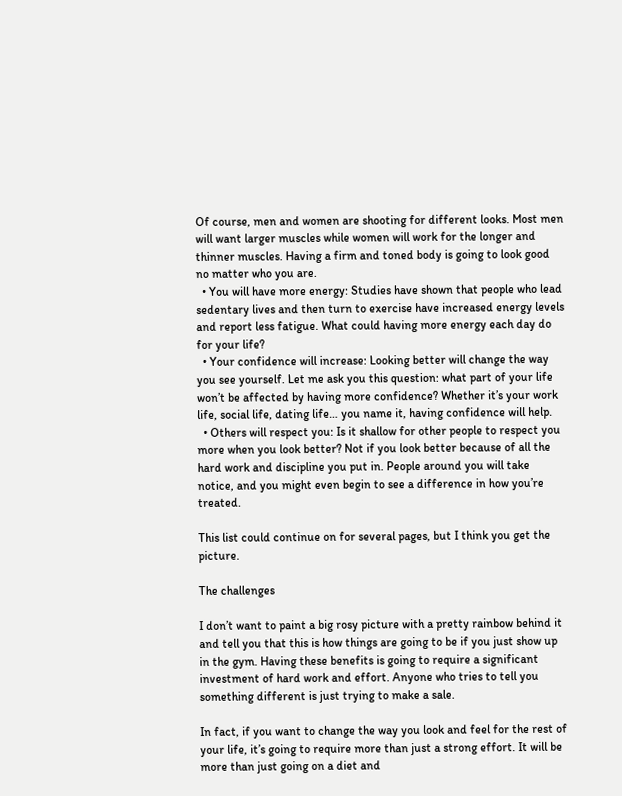Of course, men and women are shooting for different looks. Most men will want larger muscles while women will work for the longer and thinner muscles. Having a firm and toned body is going to look good no matter who you are.
  • You will have more energy: Studies have shown that people who lead sedentary lives and then turn to exercise have increased energy levels and report less fatigue. What could having more energy each day do for your life?
  • Your confidence will increase: Looking better will change the way you see yourself. Let me ask you this question: what part of your life won’t be affected by having more confidence? Whether it’s your work life, social life, dating life… you name it, having confidence will help.
  • Others will respect you: Is it shallow for other people to respect you more when you look better? Not if you look better because of all the hard work and discipline you put in. People around you will take notice, and you might even begin to see a difference in how you’re treated.

This list could continue on for several pages, but I think you get the picture.

The challenges

I don’t want to paint a big rosy picture with a pretty rainbow behind it and tell you that this is how things are going to be if you just show up in the gym. Having these benefits is going to require a significant investment of hard work and effort. Anyone who tries to tell you something different is just trying to make a sale.

In fact, if you want to change the way you look and feel for the rest of your life, it’s going to require more than just a strong effort. It will be more than just going on a diet and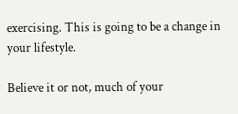exercising. This is going to be a change in your lifestyle.

Believe it or not, much of your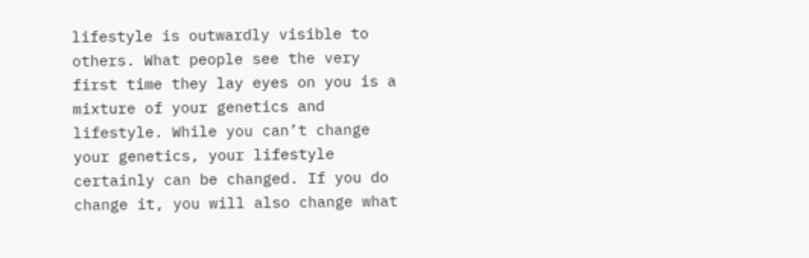lifestyle is outwardly visible to others. What people see the very first time they lay eyes on you is a mixture of your genetics and lifestyle. While you can’t change your genetics, your lifestyle certainly can be changed. If you do change it, you will also change what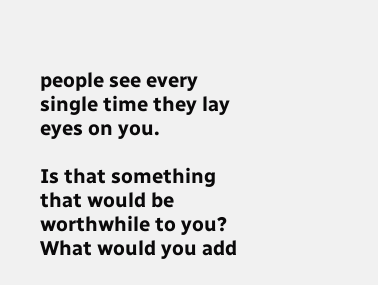people see every single time they lay eyes on you.

Is that something that would be worthwhile to you? What would you add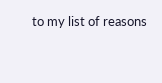to my list of reasons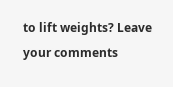to lift weights? Leave your comments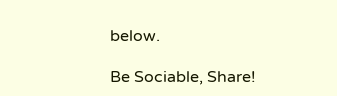below.

Be Sociable, Share!